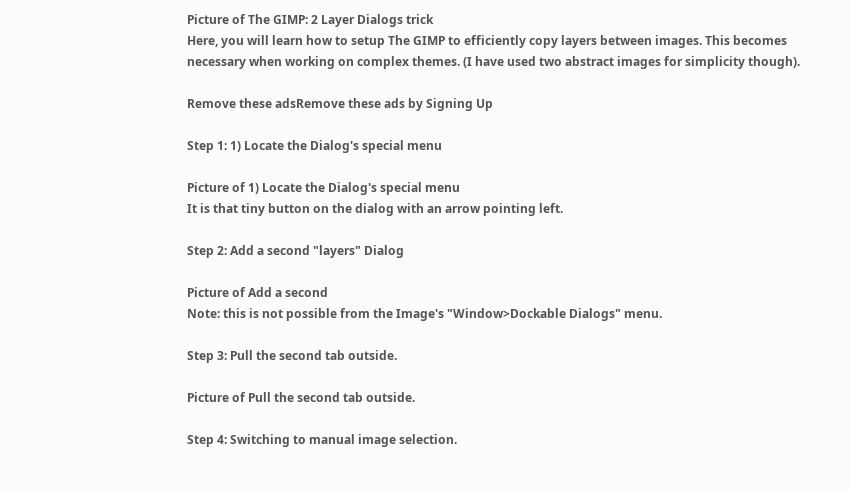Picture of The GIMP: 2 Layer Dialogs trick
Here, you will learn how to setup The GIMP to efficiently copy layers between images. This becomes necessary when working on complex themes. (I have used two abstract images for simplicity though).

Remove these adsRemove these ads by Signing Up

Step 1: 1) Locate the Dialog's special menu

Picture of 1) Locate the Dialog's special menu
It is that tiny button on the dialog with an arrow pointing left.

Step 2: Add a second "layers" Dialog

Picture of Add a second
Note: this is not possible from the Image's "Window>Dockable Dialogs" menu.

Step 3: Pull the second tab outside.

Picture of Pull the second tab outside.

Step 4: Switching to manual image selection.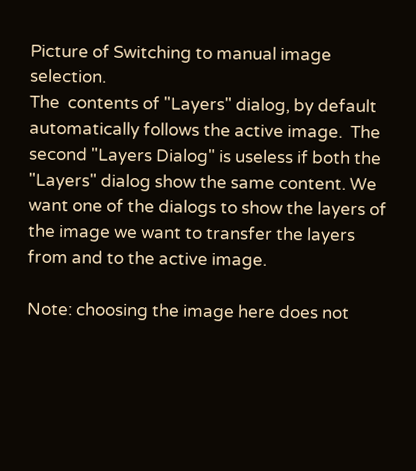Picture of Switching to manual image selection.
The  contents of "Layers" dialog, by default automatically follows the active image.  The second "Layers Dialog" is useless if both the "Layers" dialog show the same content. We want one of the dialogs to show the layers of the image we want to transfer the layers from and to the active image.

Note: choosing the image here does not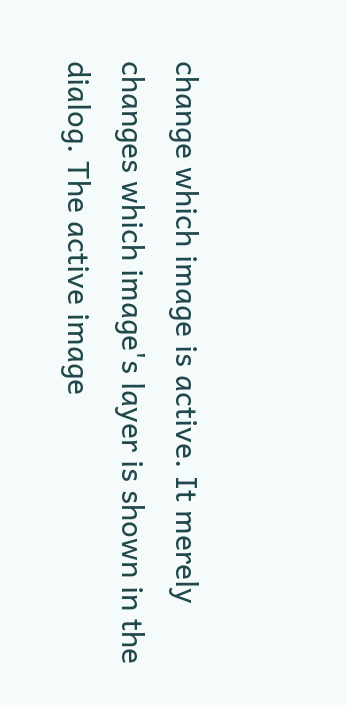change which image is active. It merely changes which image's layer is shown in the dialog. The active image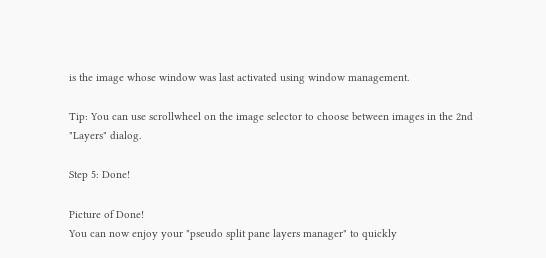is the image whose window was last activated using window management.

Tip: You can use scrollwheel on the image selector to choose between images in the 2nd "Layers" dialog.

Step 5: Done!

Picture of Done!
You can now enjoy your "pseudo split pane layers manager" to quickly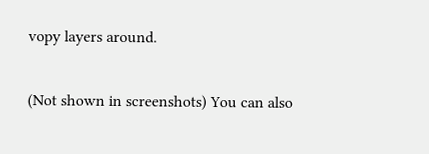vopy layers around.

(Not shown in screenshots) You can also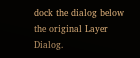dock the dialog below the original Layer Dialog.